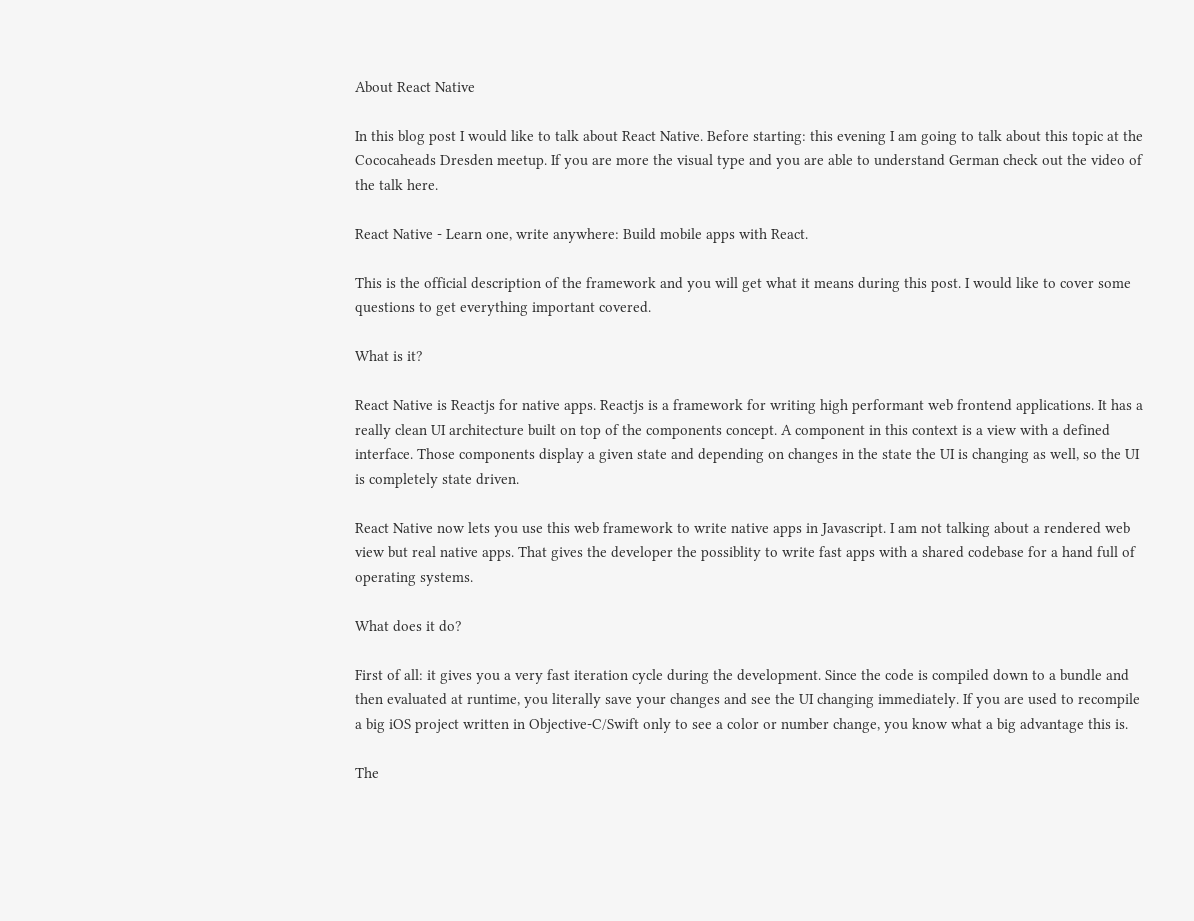About React Native

In this blog post I would like to talk about React Native. Before starting: this evening I am going to talk about this topic at the Cococaheads Dresden meetup. If you are more the visual type and you are able to understand German check out the video of the talk here.

React Native - Learn one, write anywhere: Build mobile apps with React.

This is the official description of the framework and you will get what it means during this post. I would like to cover some questions to get everything important covered.

What is it?

React Native is Reactjs for native apps. Reactjs is a framework for writing high performant web frontend applications. It has a really clean UI architecture built on top of the components concept. A component in this context is a view with a defined interface. Those components display a given state and depending on changes in the state the UI is changing as well, so the UI is completely state driven.

React Native now lets you use this web framework to write native apps in Javascript. I am not talking about a rendered web view but real native apps. That gives the developer the possiblity to write fast apps with a shared codebase for a hand full of operating systems.

What does it do?

First of all: it gives you a very fast iteration cycle during the development. Since the code is compiled down to a bundle and then evaluated at runtime, you literally save your changes and see the UI changing immediately. If you are used to recompile a big iOS project written in Objective-C/Swift only to see a color or number change, you know what a big advantage this is.

The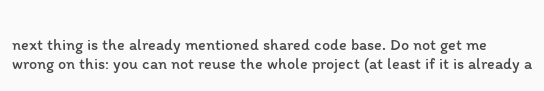next thing is the already mentioned shared code base. Do not get me wrong on this: you can not reuse the whole project (at least if it is already a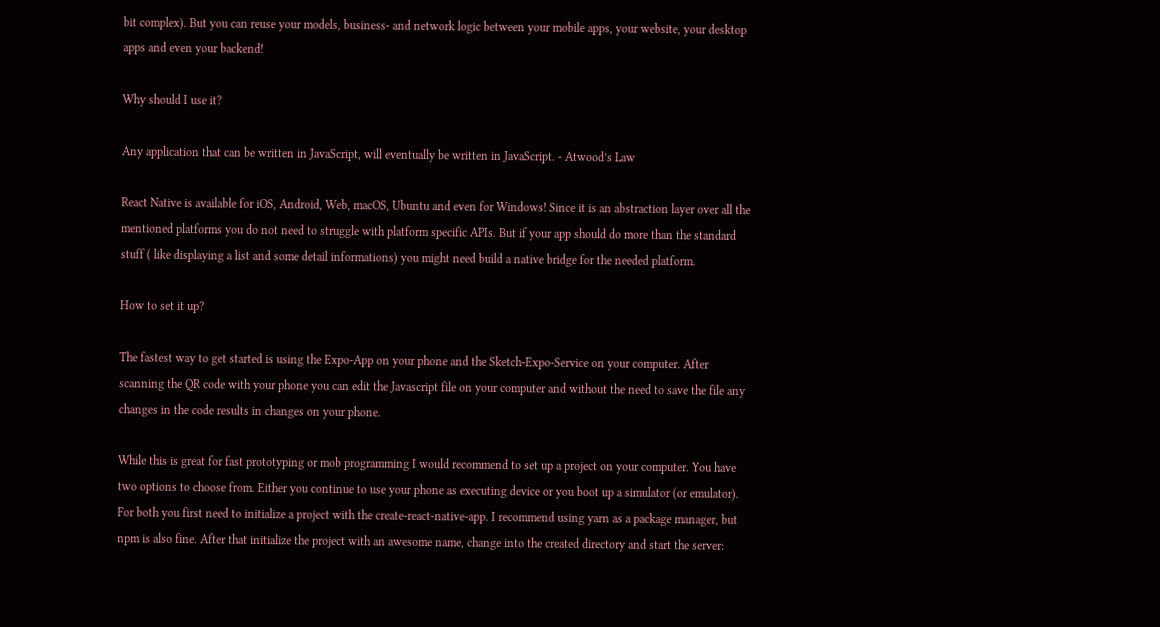bit complex). But you can reuse your models, business- and network logic between your mobile apps, your website, your desktop apps and even your backend!

Why should I use it?

Any application that can be written in JavaScript, will eventually be written in JavaScript. - Atwood’s Law

React Native is available for iOS, Android, Web, macOS, Ubuntu and even for Windows! Since it is an abstraction layer over all the mentioned platforms you do not need to struggle with platform specific APIs. But if your app should do more than the standard stuff ( like displaying a list and some detail informations) you might need build a native bridge for the needed platform.

How to set it up?

The fastest way to get started is using the Expo-App on your phone and the Sketch-Expo-Service on your computer. After scanning the QR code with your phone you can edit the Javascript file on your computer and without the need to save the file any changes in the code results in changes on your phone.

While this is great for fast prototyping or mob programming I would recommend to set up a project on your computer. You have two options to choose from. Either you continue to use your phone as executing device or you boot up a simulator (or emulator). For both you first need to initialize a project with the create-react-native-app. I recommend using yarn as a package manager, but npm is also fine. After that initialize the project with an awesome name, change into the created directory and start the server: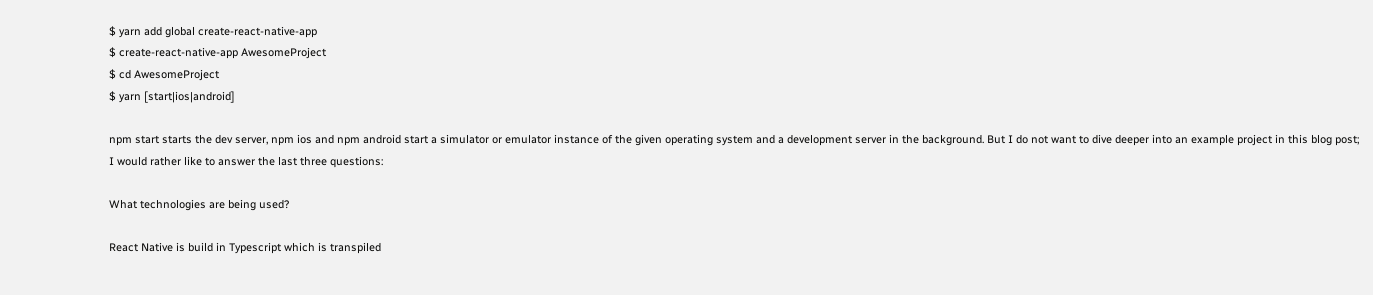$ yarn add global create-react-native-app
$ create-react-native-app AwesomeProject
$ cd AwesomeProject
$ yarn [start|ios|android]

npm start starts the dev server, npm ios and npm android start a simulator or emulator instance of the given operating system and a development server in the background. But I do not want to dive deeper into an example project in this blog post; I would rather like to answer the last three questions:

What technologies are being used?

React Native is build in Typescript which is transpiled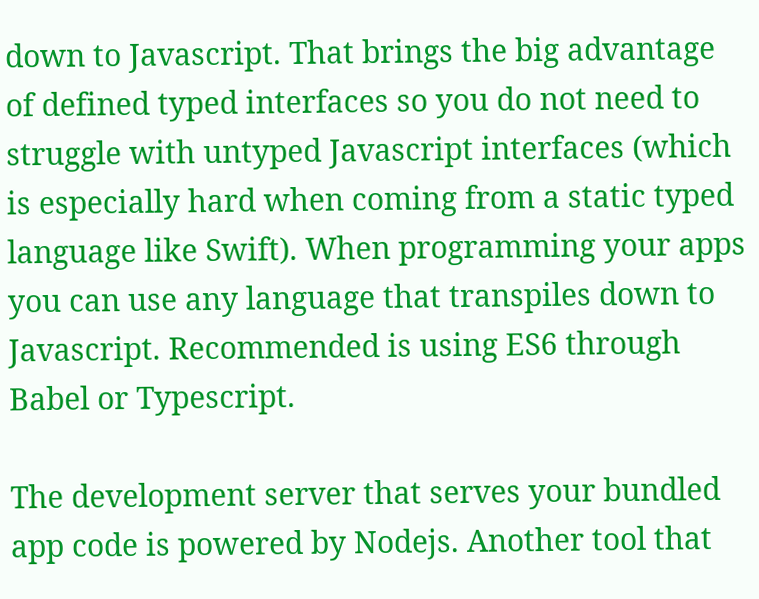down to Javascript. That brings the big advantage of defined typed interfaces so you do not need to struggle with untyped Javascript interfaces (which is especially hard when coming from a static typed language like Swift). When programming your apps you can use any language that transpiles down to Javascript. Recommended is using ES6 through Babel or Typescript.

The development server that serves your bundled app code is powered by Nodejs. Another tool that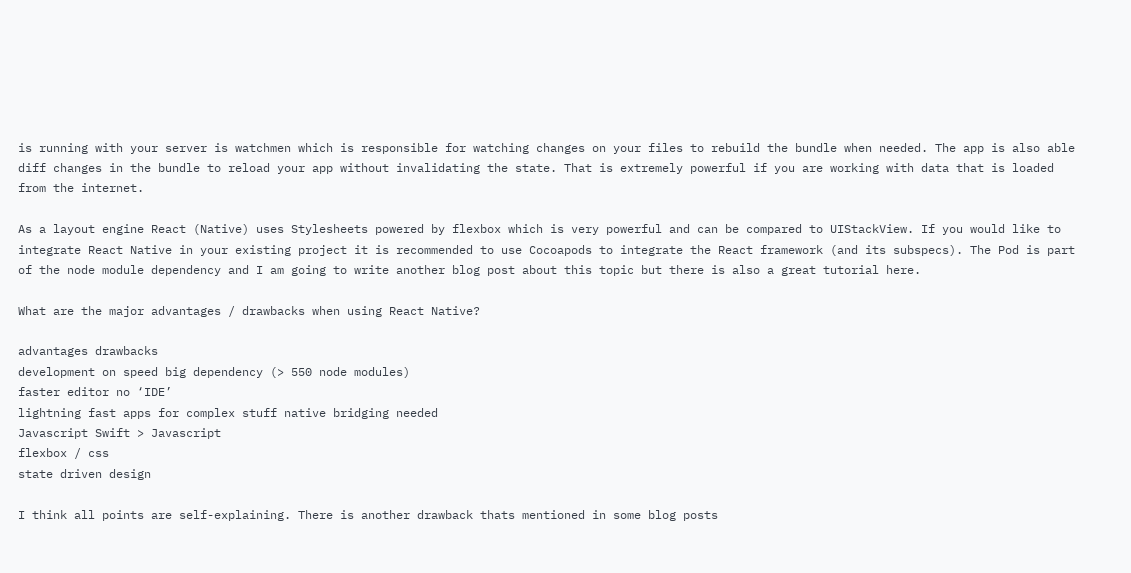is running with your server is watchmen which is responsible for watching changes on your files to rebuild the bundle when needed. The app is also able diff changes in the bundle to reload your app without invalidating the state. That is extremely powerful if you are working with data that is loaded from the internet.

As a layout engine React (Native) uses Stylesheets powered by flexbox which is very powerful and can be compared to UIStackView. If you would like to integrate React Native in your existing project it is recommended to use Cocoapods to integrate the React framework (and its subspecs). The Pod is part of the node module dependency and I am going to write another blog post about this topic but there is also a great tutorial here.

What are the major advantages / drawbacks when using React Native?

advantages drawbacks
development on speed big dependency (> 550 node modules)
faster editor no ‘IDE’
lightning fast apps for complex stuff native bridging needed
Javascript Swift > Javascript
flexbox / css
state driven design

I think all points are self-explaining. There is another drawback thats mentioned in some blog posts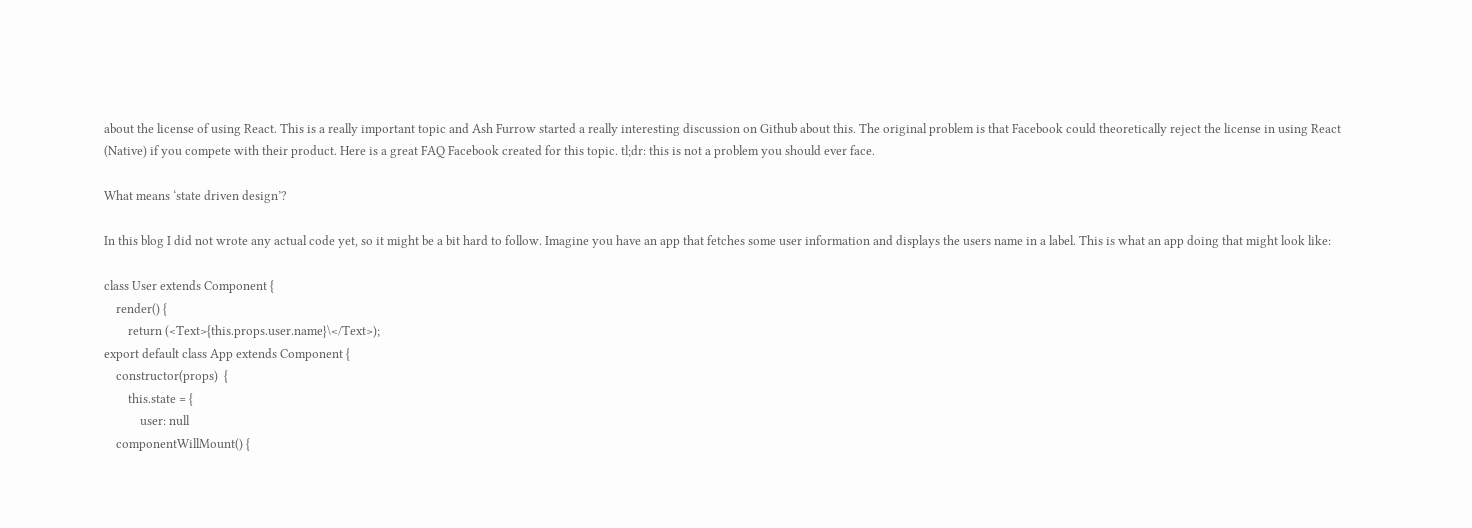about the license of using React. This is a really important topic and Ash Furrow started a really interesting discussion on Github about this. The original problem is that Facebook could theoretically reject the license in using React (Native) if you compete with their product. Here is a great FAQ Facebook created for this topic. tl;dr: this is not a problem you should ever face.

What means ‘state driven design’?

In this blog I did not wrote any actual code yet, so it might be a bit hard to follow. Imagine you have an app that fetches some user information and displays the users name in a label. This is what an app doing that might look like:

class User extends Component {
    render() {
        return (<Text>{this.props.user.name}\</Text>);
export default class App extends Component {
    constructor(props)  {
        this.state = {
            user: null
    componentWillMount() {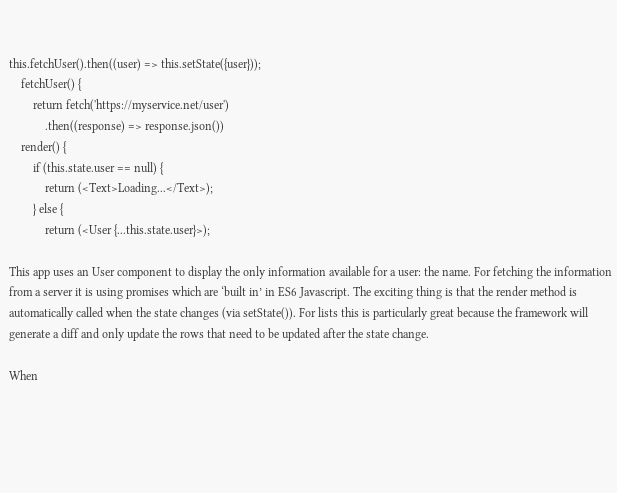this.fetchUser().then((user) => this.setState({user}));
    fetchUser() {
        return fetch('https://myservice.net/user')
            .then((response) => response.json())
    render() {
        if (this.state.user == null) {
            return (<Text>Loading...</Text>);
        } else {
            return (<User {...this.state.user}>);

This app uses an User component to display the only information available for a user: the name. For fetching the information from a server it is using promises which are ‘built in’ in ES6 Javascript. The exciting thing is that the render method is automatically called when the state changes (via setState()). For lists this is particularly great because the framework will generate a diff and only update the rows that need to be updated after the state change.

When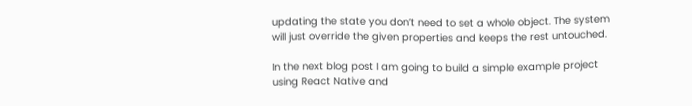updating the state you don’t need to set a whole object. The system will just override the given properties and keeps the rest untouched.

In the next blog post I am going to build a simple example project using React Native and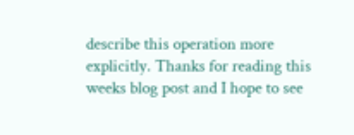describe this operation more explicitly. Thanks for reading this weeks blog post and I hope to see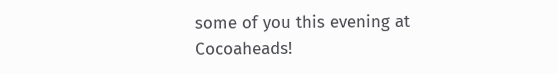some of you this evening at Cocoaheads!